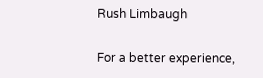Rush Limbaugh

For a better experience,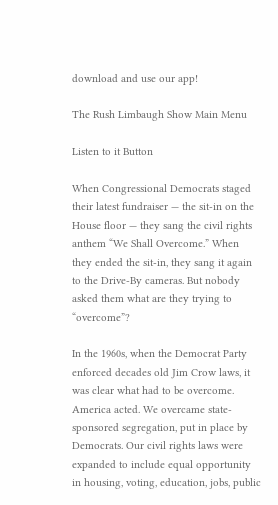download and use our app!

The Rush Limbaugh Show Main Menu

Listen to it Button

When Congressional Democrats staged their latest fundraiser — the sit-in on the House floor — they sang the civil rights anthem “We Shall Overcome.” When they ended the sit-in, they sang it again to the Drive-By cameras. But nobody asked them what are they trying to “overcome”?

In the 1960s, when the Democrat Party enforced decades old Jim Crow laws, it was clear what had to be overcome. America acted. We overcame state-sponsored segregation, put in place by Democrats. Our civil rights laws were expanded to include equal opportunity in housing, voting, education, jobs, public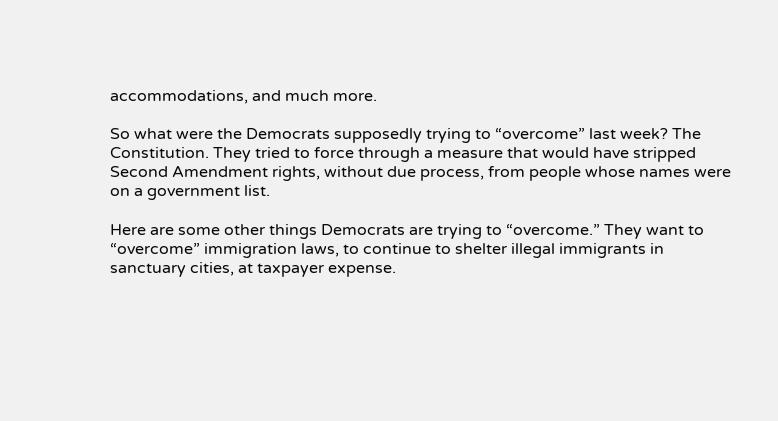accommodations, and much more.

So what were the Democrats supposedly trying to “overcome” last week? The Constitution. They tried to force through a measure that would have stripped Second Amendment rights, without due process, from people whose names were on a government list.

Here are some other things Democrats are trying to “overcome.” They want to “overcome” immigration laws, to continue to shelter illegal immigrants in sanctuary cities, at taxpayer expense.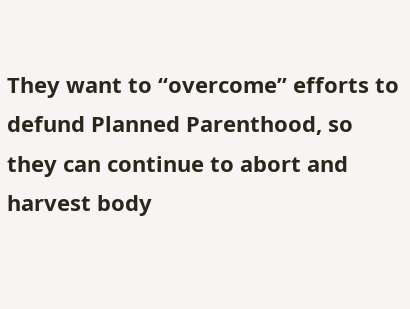They want to “overcome” efforts to defund Planned Parenthood, so they can continue to abort and harvest body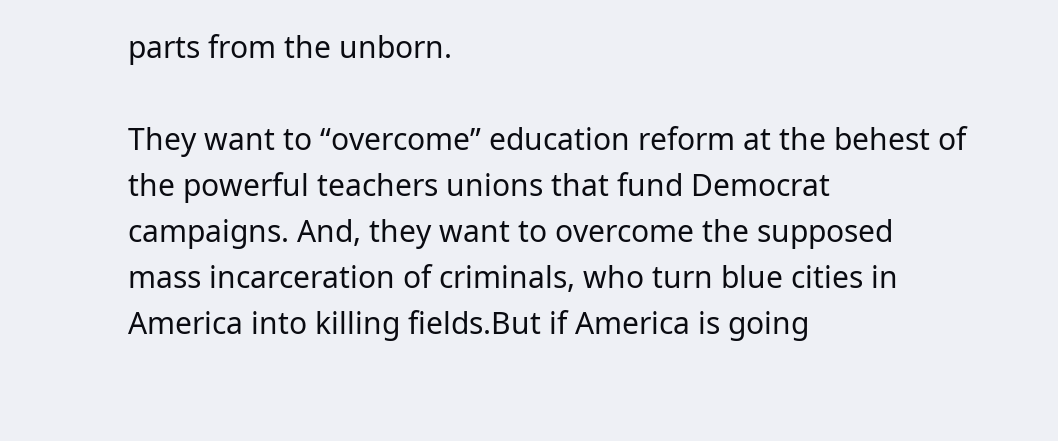parts from the unborn.

They want to “overcome” education reform at the behest of the powerful teachers unions that fund Democrat campaigns. And, they want to overcome the supposed mass incarceration of criminals, who turn blue cities in America into killing fields.But if America is going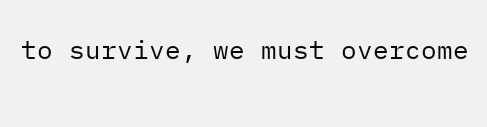to survive, we must overcome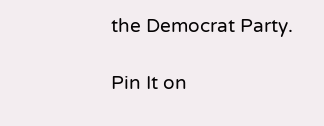the Democrat Party.

Pin It on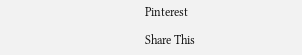Pinterest

Share This